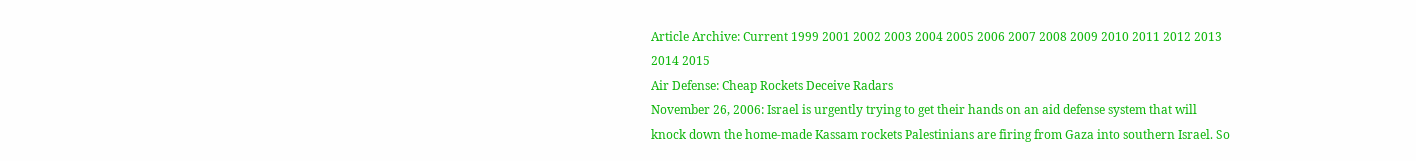Article Archive: Current 1999 2001 2002 2003 2004 2005 2006 2007 2008 2009 2010 2011 2012 2013 2014 2015
Air Defense: Cheap Rockets Deceive Radars
November 26, 2006: Israel is urgently trying to get their hands on an aid defense system that will knock down the home-made Kassam rockets Palestinians are firing from Gaza into southern Israel. So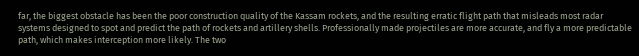far, the biggest obstacle has been the poor construction quality of the Kassam rockets, and the resulting erratic flight path that misleads most radar systems designed to spot and predict the path of rockets and artillery shells. Professionally made projectiles are more accurate, and fly a more predictable path, which makes interception more likely. The two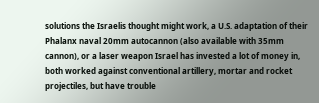solutions the Israelis thought might work, a U.S. adaptation of their Phalanx naval 20mm autocannon (also available with 35mm cannon), or a laser weapon Israel has invested a lot of money in, both worked against conventional artillery, mortar and rocket projectiles, but have trouble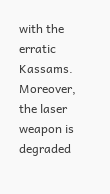with the erratic Kassams. Moreover, the laser weapon is degraded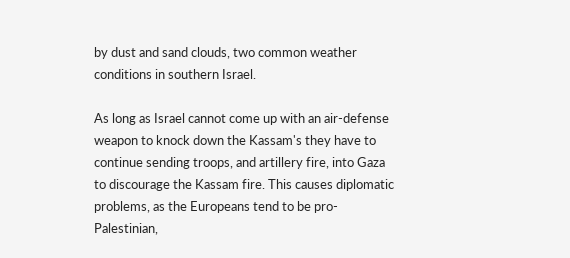by dust and sand clouds, two common weather conditions in southern Israel.

As long as Israel cannot come up with an air-defense weapon to knock down the Kassam's they have to continue sending troops, and artillery fire, into Gaza to discourage the Kassam fire. This causes diplomatic problems, as the Europeans tend to be pro-Palestinian,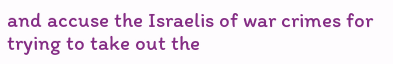and accuse the Israelis of war crimes for trying to take out the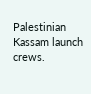Palestinian Kassam launch crews.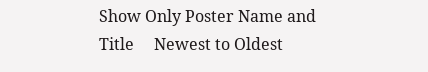Show Only Poster Name and Title     Newest to Oldest